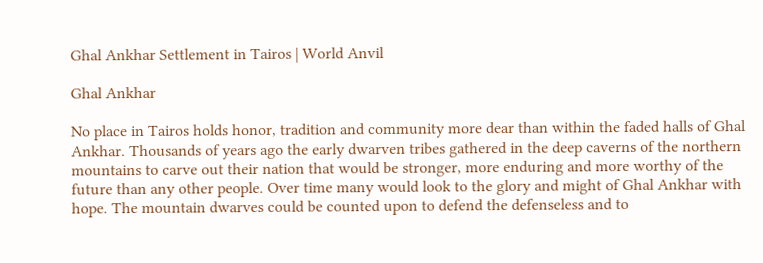Ghal Ankhar Settlement in Tairos | World Anvil

Ghal Ankhar

No place in Tairos holds honor, tradition and community more dear than within the faded halls of Ghal Ankhar. Thousands of years ago the early dwarven tribes gathered in the deep caverns of the northern mountains to carve out their nation that would be stronger, more enduring and more worthy of the future than any other people. Over time many would look to the glory and might of Ghal Ankhar with hope. The mountain dwarves could be counted upon to defend the defenseless and to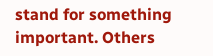stand for something important. Others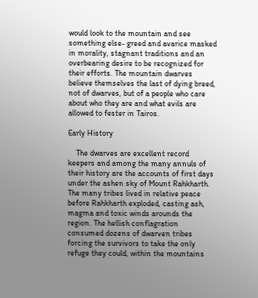would look to the mountain and see something else- greed and avarice masked in morality, stagnant traditions and an overbearing desire to be recognized for their efforts. The mountain dwarves believe themselves the last of dying breed, not of dwarves, but of a people who care about who they are and what evils are allowed to fester in Tairos.

Early History

    The dwarves are excellent record keepers and among the many annuls of their history are the accounts of first days under the ashen sky of Mount Rahkharth. The many tribes lived in relative peace before Rahkharth exploded, casting ash, magma and toxic winds arounds the region. The hellish conflagration consumed dozens of dwarven tribes forcing the survivors to take the only refuge they could, within the mountains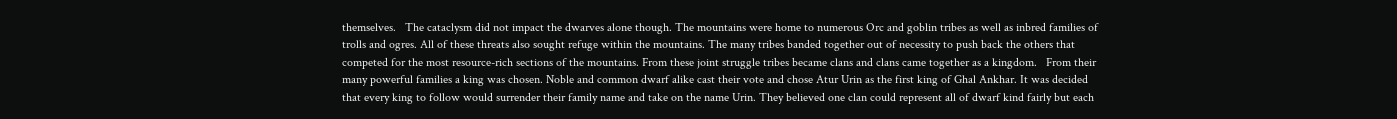themselves.   The cataclysm did not impact the dwarves alone though. The mountains were home to numerous Orc and goblin tribes as well as inbred families of trolls and ogres. All of these threats also sought refuge within the mountains. The many tribes banded together out of necessity to push back the others that competed for the most resource-rich sections of the mountains. From these joint struggle tribes became clans and clans came together as a kingdom.   From their many powerful families a king was chosen. Noble and common dwarf alike cast their vote and chose Atur Urin as the first king of Ghal Ankhar. It was decided that every king to follow would surrender their family name and take on the name Urin. They believed one clan could represent all of dwarf kind fairly but each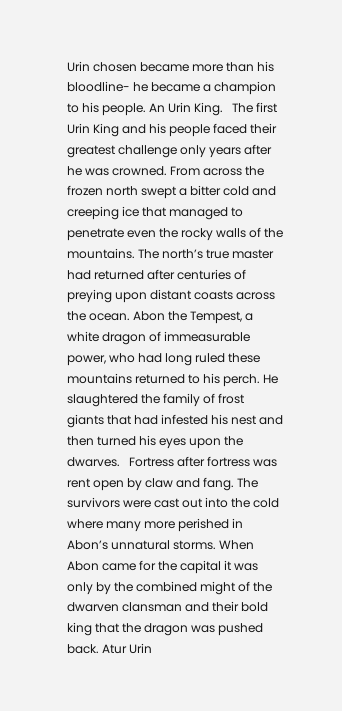Urin chosen became more than his bloodline- he became a champion to his people. An Urin King.   The first Urin King and his people faced their greatest challenge only years after he was crowned. From across the frozen north swept a bitter cold and creeping ice that managed to penetrate even the rocky walls of the mountains. The north’s true master had returned after centuries of preying upon distant coasts across the ocean. Abon the Tempest, a white dragon of immeasurable power, who had long ruled these mountains returned to his perch. He slaughtered the family of frost giants that had infested his nest and then turned his eyes upon the dwarves.   Fortress after fortress was rent open by claw and fang. The survivors were cast out into the cold where many more perished in Abon’s unnatural storms. When Abon came for the capital it was only by the combined might of the dwarven clansman and their bold king that the dragon was pushed back. Atur Urin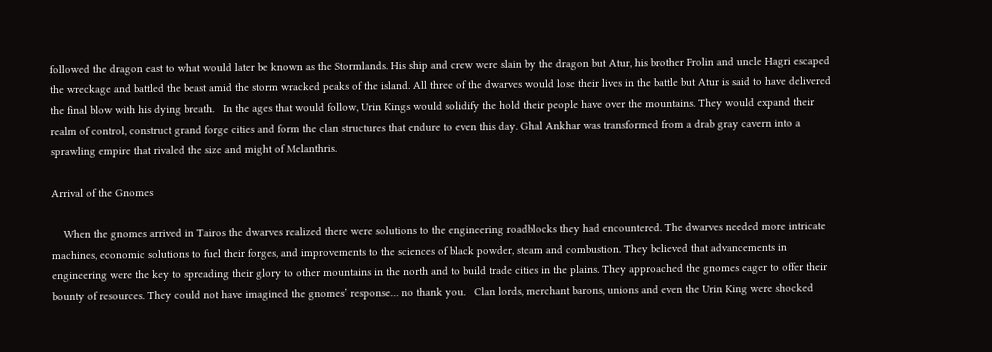followed the dragon east to what would later be known as the Stormlands. His ship and crew were slain by the dragon but Atur, his brother Frolin and uncle Hagri escaped the wreckage and battled the beast amid the storm wracked peaks of the island. All three of the dwarves would lose their lives in the battle but Atur is said to have delivered the final blow with his dying breath.   In the ages that would follow, Urin Kings would solidify the hold their people have over the mountains. They would expand their realm of control, construct grand forge cities and form the clan structures that endure to even this day. Ghal Ankhar was transformed from a drab gray cavern into a sprawling empire that rivaled the size and might of Melanthris.

Arrival of the Gnomes

    When the gnomes arrived in Tairos the dwarves realized there were solutions to the engineering roadblocks they had encountered. The dwarves needed more intricate machines, economic solutions to fuel their forges, and improvements to the sciences of black powder, steam and combustion. They believed that advancements in engineering were the key to spreading their glory to other mountains in the north and to build trade cities in the plains. They approached the gnomes eager to offer their bounty of resources. They could not have imagined the gnomes’ response… no thank you.   Clan lords, merchant barons, unions and even the Urin King were shocked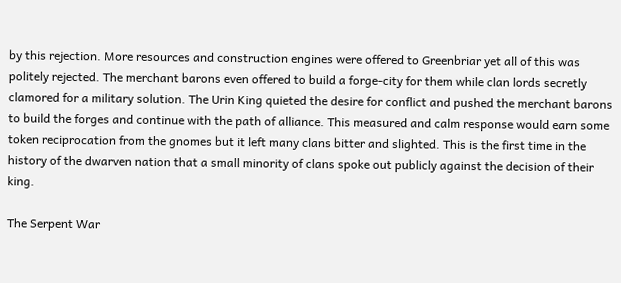by this rejection. More resources and construction engines were offered to Greenbriar yet all of this was politely rejected. The merchant barons even offered to build a forge-city for them while clan lords secretly clamored for a military solution. The Urin King quieted the desire for conflict and pushed the merchant barons to build the forges and continue with the path of alliance. This measured and calm response would earn some token reciprocation from the gnomes but it left many clans bitter and slighted. This is the first time in the history of the dwarven nation that a small minority of clans spoke out publicly against the decision of their king.

The Serpent War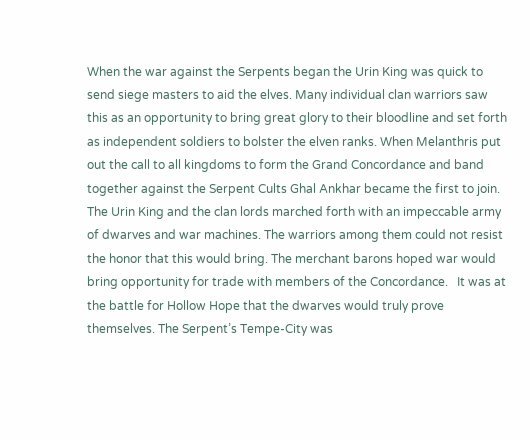When the war against the Serpents began the Urin King was quick to send siege masters to aid the elves. Many individual clan warriors saw this as an opportunity to bring great glory to their bloodline and set forth as independent soldiers to bolster the elven ranks. When Melanthris put out the call to all kingdoms to form the Grand Concordance and band together against the Serpent Cults Ghal Ankhar became the first to join. The Urin King and the clan lords marched forth with an impeccable army of dwarves and war machines. The warriors among them could not resist the honor that this would bring. The merchant barons hoped war would bring opportunity for trade with members of the Concordance.   It was at the battle for Hollow Hope that the dwarves would truly prove themselves. The Serpent’s Tempe-City was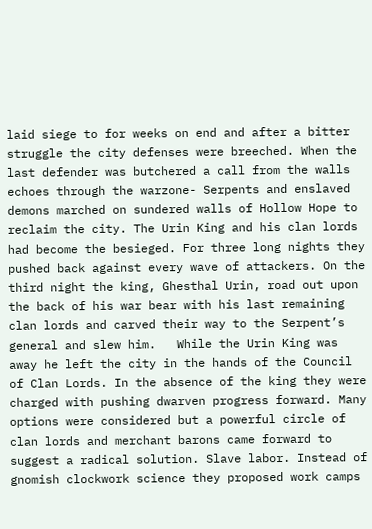laid siege to for weeks on end and after a bitter struggle the city defenses were breeched. When the last defender was butchered a call from the walls echoes through the warzone- Serpents and enslaved demons marched on sundered walls of Hollow Hope to reclaim the city. The Urin King and his clan lords had become the besieged. For three long nights they pushed back against every wave of attackers. On the third night the king, Ghesthal Urin, road out upon the back of his war bear with his last remaining clan lords and carved their way to the Serpent’s general and slew him.   While the Urin King was away he left the city in the hands of the Council of Clan Lords. In the absence of the king they were charged with pushing dwarven progress forward. Many options were considered but a powerful circle of clan lords and merchant barons came forward to suggest a radical solution. Slave labor. Instead of gnomish clockwork science they proposed work camps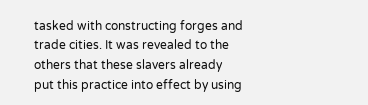tasked with constructing forges and trade cities. It was revealed to the others that these slavers already put this practice into effect by using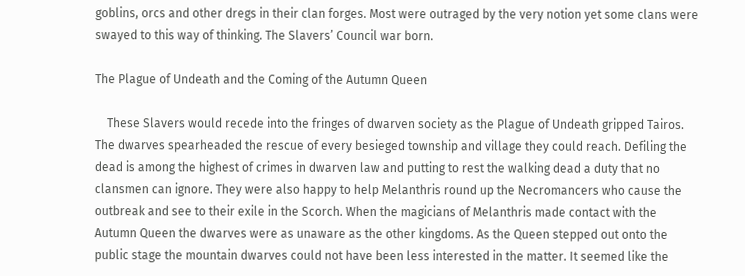goblins, orcs and other dregs in their clan forges. Most were outraged by the very notion yet some clans were swayed to this way of thinking. The Slavers’ Council war born.

The Plague of Undeath and the Coming of the Autumn Queen

    These Slavers would recede into the fringes of dwarven society as the Plague of Undeath gripped Tairos. The dwarves spearheaded the rescue of every besieged township and village they could reach. Defiling the dead is among the highest of crimes in dwarven law and putting to rest the walking dead a duty that no clansmen can ignore. They were also happy to help Melanthris round up the Necromancers who cause the outbreak and see to their exile in the Scorch. When the magicians of Melanthris made contact with the Autumn Queen the dwarves were as unaware as the other kingdoms. As the Queen stepped out onto the public stage the mountain dwarves could not have been less interested in the matter. It seemed like the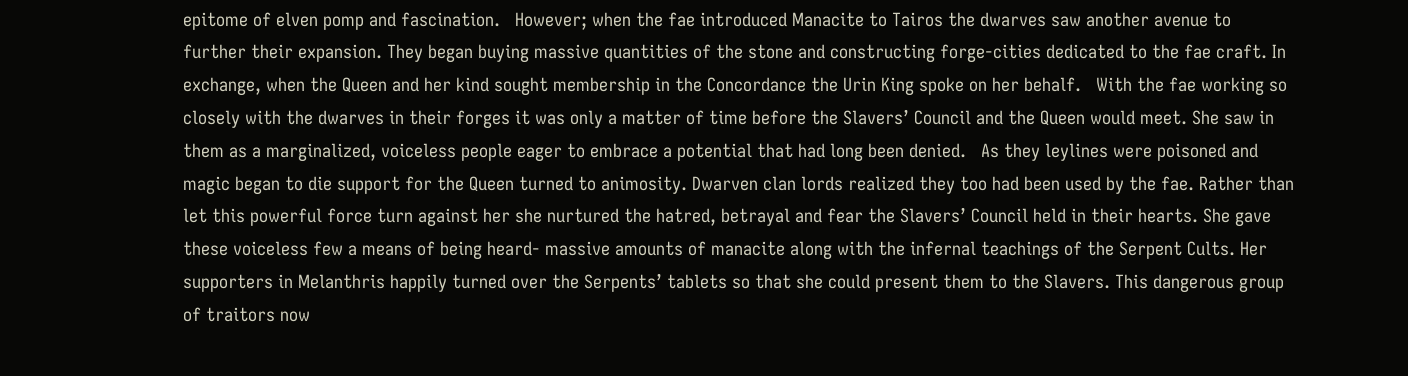epitome of elven pomp and fascination.   However; when the fae introduced Manacite to Tairos the dwarves saw another avenue to further their expansion. They began buying massive quantities of the stone and constructing forge-cities dedicated to the fae craft. In exchange, when the Queen and her kind sought membership in the Concordance the Urin King spoke on her behalf.   With the fae working so closely with the dwarves in their forges it was only a matter of time before the Slavers’ Council and the Queen would meet. She saw in them as a marginalized, voiceless people eager to embrace a potential that had long been denied.   As they leylines were poisoned and magic began to die support for the Queen turned to animosity. Dwarven clan lords realized they too had been used by the fae. Rather than let this powerful force turn against her she nurtured the hatred, betrayal and fear the Slavers’ Council held in their hearts. She gave these voiceless few a means of being heard- massive amounts of manacite along with the infernal teachings of the Serpent Cults. Her supporters in Melanthris happily turned over the Serpents’ tablets so that she could present them to the Slavers. This dangerous group of traitors now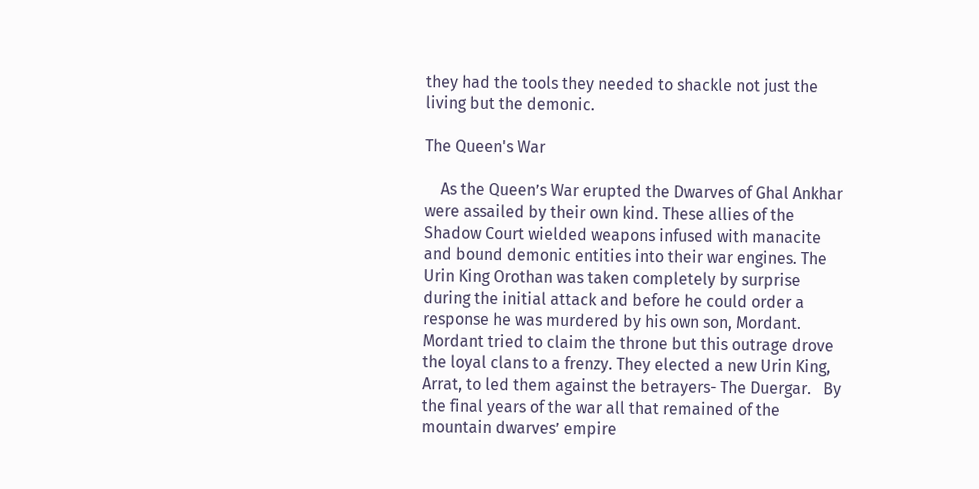they had the tools they needed to shackle not just the living but the demonic.

The Queen's War

    As the Queen’s War erupted the Dwarves of Ghal Ankhar were assailed by their own kind. These allies of the Shadow Court wielded weapons infused with manacite and bound demonic entities into their war engines. The Urin King Orothan was taken completely by surprise during the initial attack and before he could order a response he was murdered by his own son, Mordant. Mordant tried to claim the throne but this outrage drove the loyal clans to a frenzy. They elected a new Urin King, Arrat, to led them against the betrayers- The Duergar.   By the final years of the war all that remained of the mountain dwarves’ empire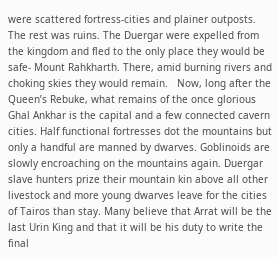were scattered fortress-cities and plainer outposts. The rest was ruins. The Duergar were expelled from the kingdom and fled to the only place they would be safe- Mount Rahkharth. There, amid burning rivers and choking skies they would remain.   Now, long after the Queen’s Rebuke, what remains of the once glorious Ghal Ankhar is the capital and a few connected cavern cities. Half functional fortresses dot the mountains but only a handful are manned by dwarves. Goblinoids are slowly encroaching on the mountains again. Duergar slave hunters prize their mountain kin above all other livestock and more young dwarves leave for the cities of Tairos than stay. Many believe that Arrat will be the last Urin King and that it will be his duty to write the final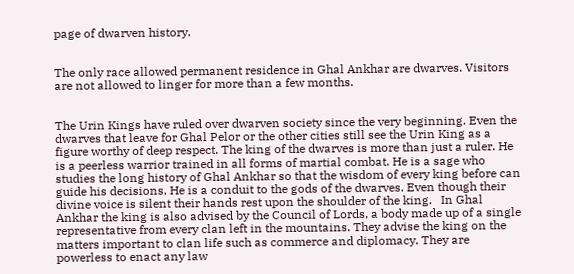page of dwarven history.


The only race allowed permanent residence in Ghal Ankhar are dwarves. Visitors are not allowed to linger for more than a few months.


The Urin Kings have ruled over dwarven society since the very beginning. Even the dwarves that leave for Ghal Pelor or the other cities still see the Urin King as a figure worthy of deep respect. The king of the dwarves is more than just a ruler. He is a peerless warrior trained in all forms of martial combat. He is a sage who studies the long history of Ghal Ankhar so that the wisdom of every king before can guide his decisions. He is a conduit to the gods of the dwarves. Even though their divine voice is silent their hands rest upon the shoulder of the king.   In Ghal Ankhar the king is also advised by the Council of Lords, a body made up of a single representative from every clan left in the mountains. They advise the king on the matters important to clan life such as commerce and diplomacy. They are powerless to enact any law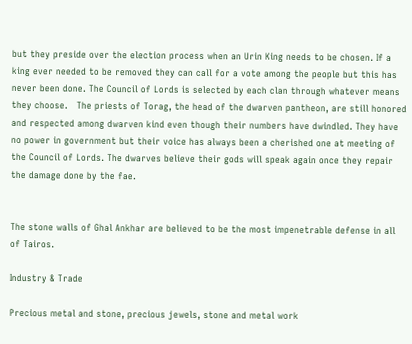but they preside over the election process when an Urin King needs to be chosen. If a king ever needed to be removed they can call for a vote among the people but this has never been done. The Council of Lords is selected by each clan through whatever means they choose.   The priests of Torag, the head of the dwarven pantheon, are still honored and respected among dwarven kind even though their numbers have dwindled. They have no power in government but their voice has always been a cherished one at meeting of the Council of Lords. The dwarves believe their gods will speak again once they repair the damage done by the fae.


The stone walls of Ghal Ankhar are believed to be the most impenetrable defense in all of Tairos.

Industry & Trade

Precious metal and stone, precious jewels, stone and metal work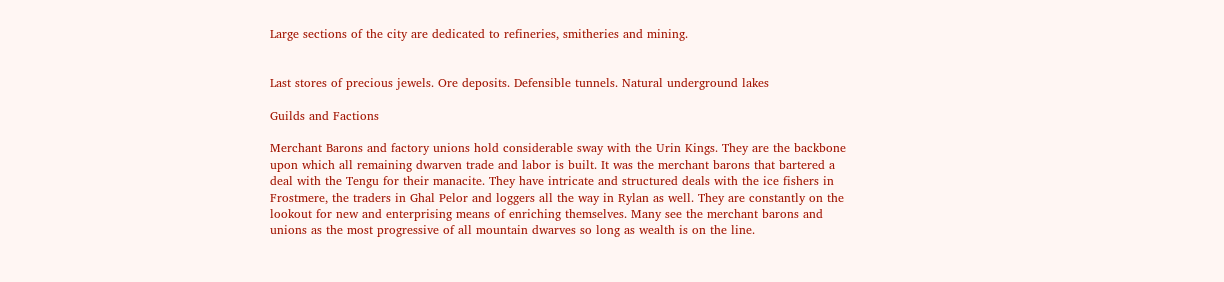Large sections of the city are dedicated to refineries, smitheries and mining.


Last stores of precious jewels. Ore deposits. Defensible tunnels. Natural underground lakes

Guilds and Factions

Merchant Barons and factory unions hold considerable sway with the Urin Kings. They are the backbone upon which all remaining dwarven trade and labor is built. It was the merchant barons that bartered a deal with the Tengu for their manacite. They have intricate and structured deals with the ice fishers in Frostmere, the traders in Ghal Pelor and loggers all the way in Rylan as well. They are constantly on the lookout for new and enterprising means of enriching themselves. Many see the merchant barons and unions as the most progressive of all mountain dwarves so long as wealth is on the line.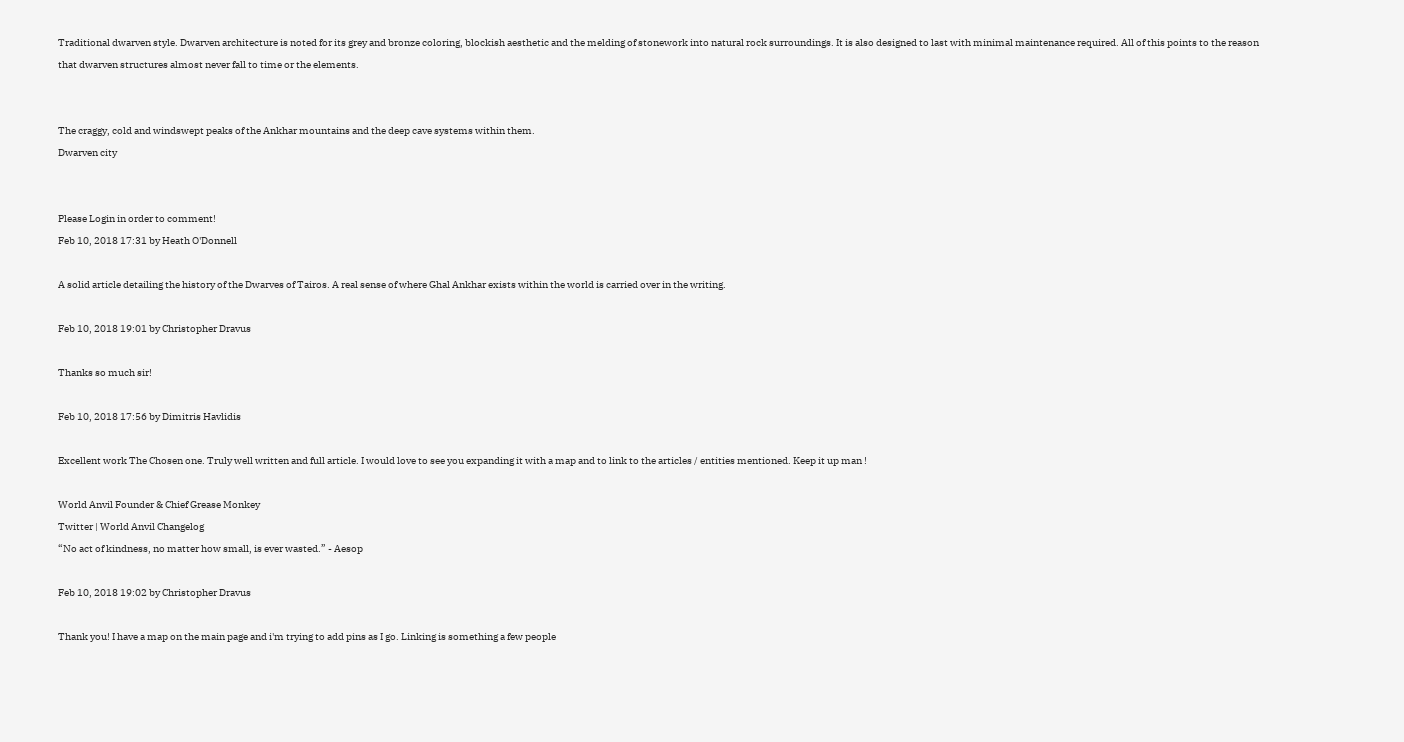Traditional dwarven style. Dwarven architecture is noted for its grey and bronze coloring, blockish aesthetic and the melding of stonework into natural rock surroundings. It is also designed to last with minimal maintenance required. All of this points to the reason that dwarven structures almost never fall to time or the elements.


The craggy, cold and windswept peaks of the Ankhar mountains and the deep cave systems within them.
Dwarven city


Please Login in order to comment!
Feb 10, 2018 17:31 by Heath O'Donnell

A solid article detailing the history of the Dwarves of Tairos. A real sense of where Ghal Ankhar exists within the world is carried over in the writing.

Feb 10, 2018 19:01 by Christopher Dravus

Thanks so much sir!

Feb 10, 2018 17:56 by Dimitris Havlidis

Excellent work The Chosen one. Truly well written and full article. I would love to see you expanding it with a map and to link to the articles / entities mentioned. Keep it up man !

World Anvil Founder & Chief Grease Monkey
Twitter | World Anvil Changelog
“No act of kindness, no matter how small, is ever wasted.” - Aesop

Feb 10, 2018 19:02 by Christopher Dravus

Thank you! I have a map on the main page and i'm trying to add pins as I go. Linking is something a few people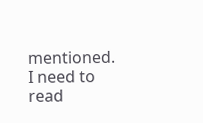mentioned. I need to read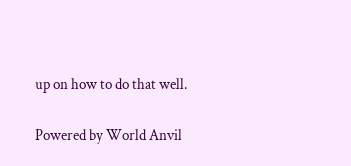up on how to do that well.

Powered by World Anvil